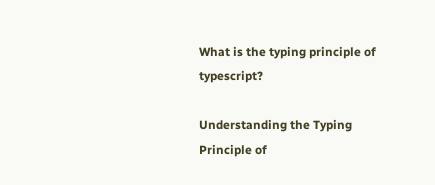What is the typing principle of typescript?

Understanding the Typing Principle of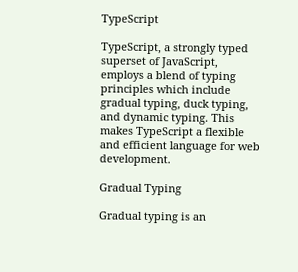TypeScript

TypeScript, a strongly typed superset of JavaScript, employs a blend of typing principles which include gradual typing, duck typing, and dynamic typing. This makes TypeScript a flexible and efficient language for web development.

Gradual Typing

Gradual typing is an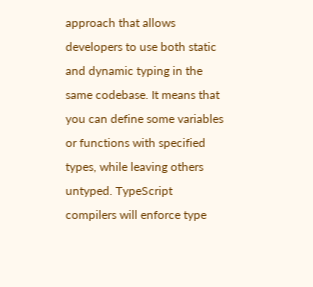approach that allows developers to use both static and dynamic typing in the same codebase. It means that you can define some variables or functions with specified types, while leaving others untyped. TypeScript compilers will enforce type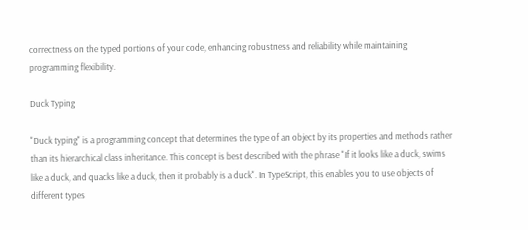correctness on the typed portions of your code, enhancing robustness and reliability while maintaining programming flexibility.

Duck Typing

"Duck typing" is a programming concept that determines the type of an object by its properties and methods rather than its hierarchical class inheritance. This concept is best described with the phrase "If it looks like a duck, swims like a duck, and quacks like a duck, then it probably is a duck". In TypeScript, this enables you to use objects of different types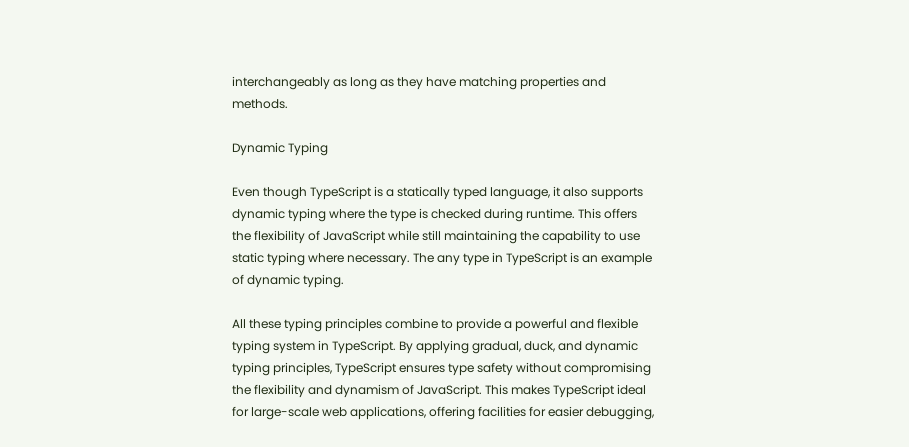interchangeably as long as they have matching properties and methods.

Dynamic Typing

Even though TypeScript is a statically typed language, it also supports dynamic typing where the type is checked during runtime. This offers the flexibility of JavaScript while still maintaining the capability to use static typing where necessary. The any type in TypeScript is an example of dynamic typing.

All these typing principles combine to provide a powerful and flexible typing system in TypeScript. By applying gradual, duck, and dynamic typing principles, TypeScript ensures type safety without compromising the flexibility and dynamism of JavaScript. This makes TypeScript ideal for large-scale web applications, offering facilities for easier debugging,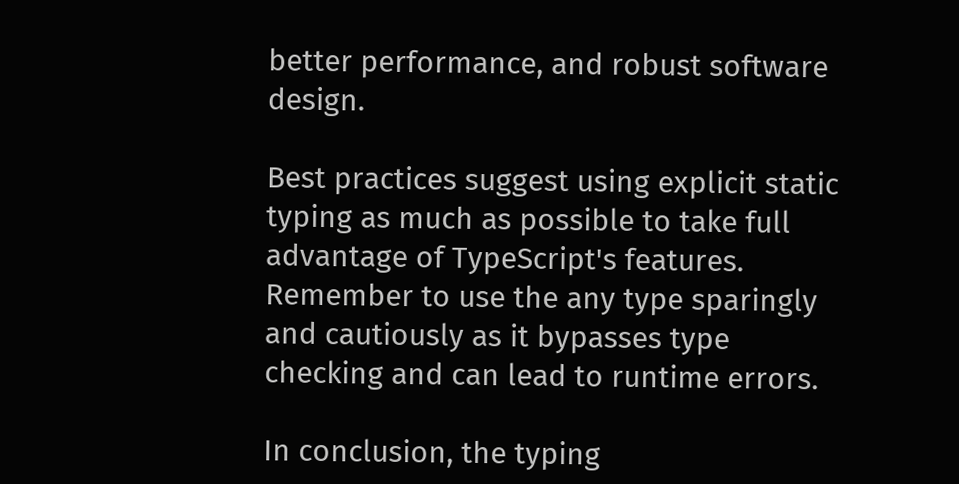better performance, and robust software design.

Best practices suggest using explicit static typing as much as possible to take full advantage of TypeScript's features. Remember to use the any type sparingly and cautiously as it bypasses type checking and can lead to runtime errors.

In conclusion, the typing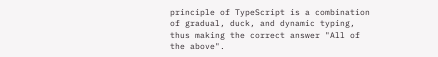principle of TypeScript is a combination of gradual, duck, and dynamic typing, thus making the correct answer "All of the above".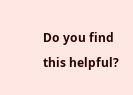Do you find this helpful?